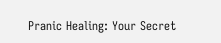Pranic Healing: Your Secret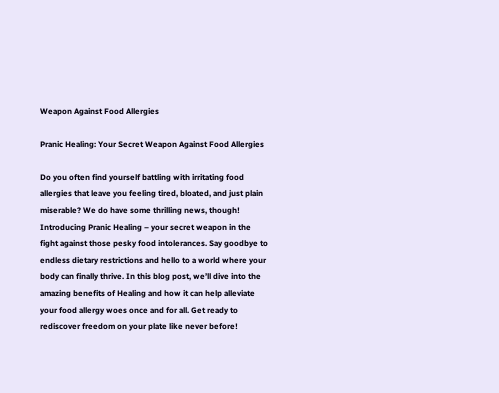Weapon Against Food Allergies

Pranic Healing: Your Secret Weapon Against Food Allergies

Do you often find yourself battling with irritating food allergies that leave you feeling tired, bloated, and just plain miserable? We do have some thrilling news, though! Introducing Pranic Healing – your secret weapon in the fight against those pesky food intolerances. Say goodbye to endless dietary restrictions and hello to a world where your body can finally thrive. In this blog post, we’ll dive into the amazing benefits of Healing and how it can help alleviate your food allergy woes once and for all. Get ready to rediscover freedom on your plate like never before!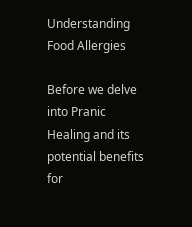Understanding Food Allergies

Before we delve into Pranic Healing and its potential benefits for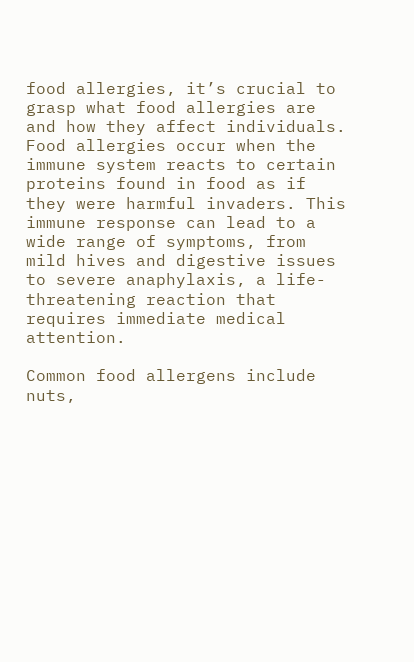food allergies, it’s crucial to grasp what food allergies are and how they affect individuals. Food allergies occur when the immune system reacts to certain proteins found in food as if they were harmful invaders. This immune response can lead to a wide range of symptoms, from mild hives and digestive issues to severe anaphylaxis, a life-threatening reaction that requires immediate medical attention.

Common food allergens include nuts,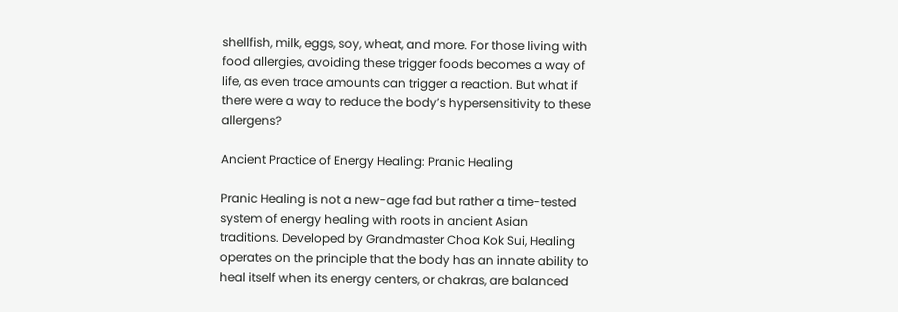shellfish, milk, eggs, soy, wheat, and more. For those living with food allergies, avoiding these trigger foods becomes a way of life, as even trace amounts can trigger a reaction. But what if there were a way to reduce the body’s hypersensitivity to these allergens?

Ancient Practice of Energy Healing: Pranic Healing

Pranic Healing is not a new-age fad but rather a time-tested system of energy healing with roots in ancient Asian traditions. Developed by Grandmaster Choa Kok Sui, Healing operates on the principle that the body has an innate ability to heal itself when its energy centers, or chakras, are balanced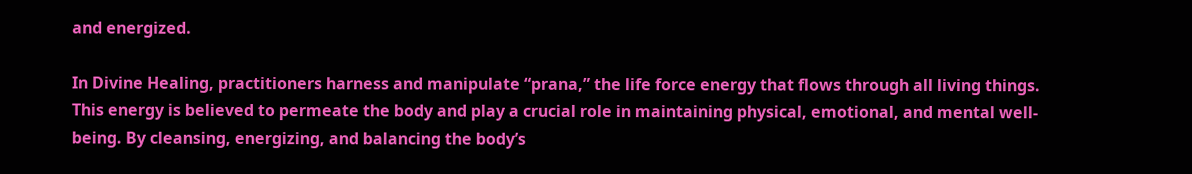and energized.

In Divine Healing, practitioners harness and manipulate “prana,” the life force energy that flows through all living things. This energy is believed to permeate the body and play a crucial role in maintaining physical, emotional, and mental well-being. By cleansing, energizing, and balancing the body’s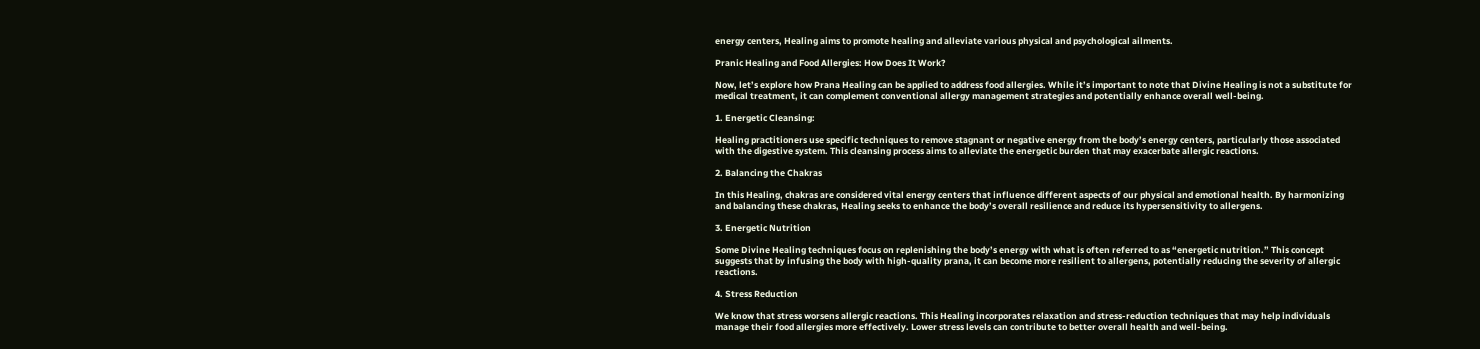energy centers, Healing aims to promote healing and alleviate various physical and psychological ailments.

Pranic Healing and Food Allergies: How Does It Work?

Now, let’s explore how Prana Healing can be applied to address food allergies. While it’s important to note that Divine Healing is not a substitute for medical treatment, it can complement conventional allergy management strategies and potentially enhance overall well-being.

1. Energetic Cleansing:

Healing practitioners use specific techniques to remove stagnant or negative energy from the body’s energy centers, particularly those associated with the digestive system. This cleansing process aims to alleviate the energetic burden that may exacerbate allergic reactions.

2. Balancing the Chakras

In this Healing, chakras are considered vital energy centers that influence different aspects of our physical and emotional health. By harmonizing and balancing these chakras, Healing seeks to enhance the body’s overall resilience and reduce its hypersensitivity to allergens.

3. Energetic Nutrition

Some Divine Healing techniques focus on replenishing the body’s energy with what is often referred to as “energetic nutrition.” This concept suggests that by infusing the body with high-quality prana, it can become more resilient to allergens, potentially reducing the severity of allergic reactions.

4. Stress Reduction

We know that stress worsens allergic reactions. This Healing incorporates relaxation and stress-reduction techniques that may help individuals manage their food allergies more effectively. Lower stress levels can contribute to better overall health and well-being.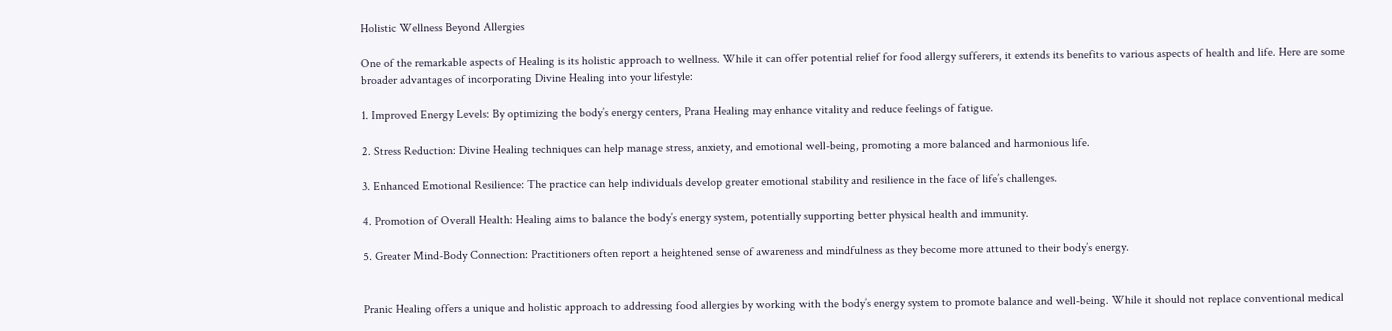Holistic Wellness Beyond Allergies

One of the remarkable aspects of Healing is its holistic approach to wellness. While it can offer potential relief for food allergy sufferers, it extends its benefits to various aspects of health and life. Here are some broader advantages of incorporating Divine Healing into your lifestyle:

1. Improved Energy Levels: By optimizing the body’s energy centers, Prana Healing may enhance vitality and reduce feelings of fatigue.

2. Stress Reduction: Divine Healing techniques can help manage stress, anxiety, and emotional well-being, promoting a more balanced and harmonious life.

3. Enhanced Emotional Resilience: The practice can help individuals develop greater emotional stability and resilience in the face of life’s challenges.

4. Promotion of Overall Health: Healing aims to balance the body’s energy system, potentially supporting better physical health and immunity.

5. Greater Mind-Body Connection: Practitioners often report a heightened sense of awareness and mindfulness as they become more attuned to their body’s energy.


Pranic Healing offers a unique and holistic approach to addressing food allergies by working with the body’s energy system to promote balance and well-being. While it should not replace conventional medical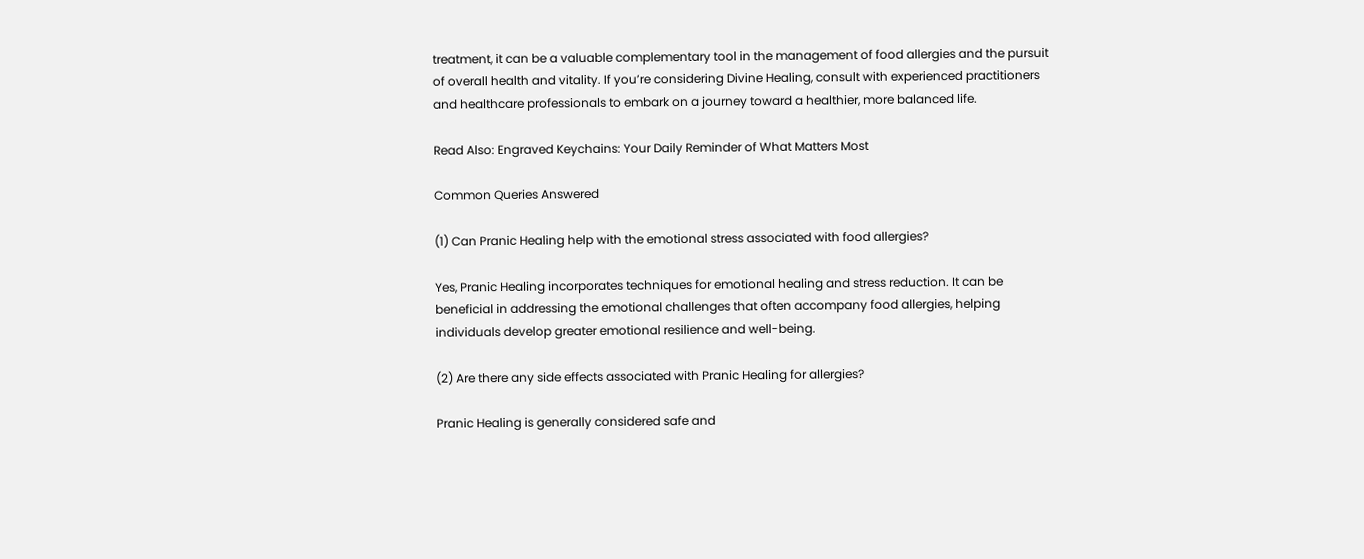treatment, it can be a valuable complementary tool in the management of food allergies and the pursuit of overall health and vitality. If you’re considering Divine Healing, consult with experienced practitioners and healthcare professionals to embark on a journey toward a healthier, more balanced life.

Read Also: Engraved Keychains: Your Daily Reminder of What Matters Most

Common Queries Answered

(1) Can Pranic Healing help with the emotional stress associated with food allergies?

Yes, Pranic Healing incorporates techniques for emotional healing and stress reduction. It can be beneficial in addressing the emotional challenges that often accompany food allergies, helping individuals develop greater emotional resilience and well-being.

(2) Are there any side effects associated with Pranic Healing for allergies?

Pranic Healing is generally considered safe and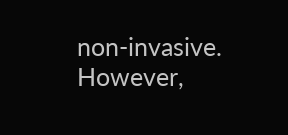non-invasive. However,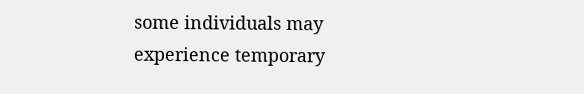some individuals may experience temporary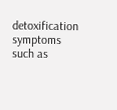detoxification symptoms such as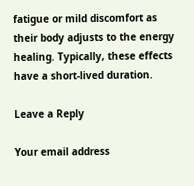fatigue or mild discomfort as their body adjusts to the energy healing. Typically, these effects have a short-lived duration.

Leave a Reply

Your email address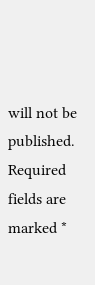will not be published. Required fields are marked *